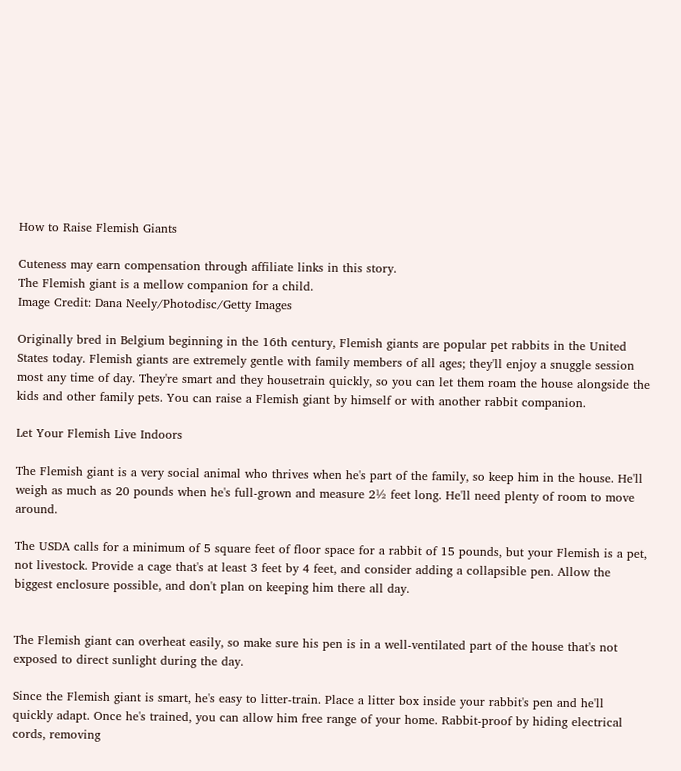How to Raise Flemish Giants

Cuteness may earn compensation through affiliate links in this story.
The Flemish giant is a mellow companion for a child.
Image Credit: Dana Neely/Photodisc/Getty Images

Originally bred in Belgium beginning in the 16th century, Flemish giants are popular pet rabbits in the United States today. Flemish giants are extremely gentle with family members of all ages; they'll enjoy a snuggle session most any time of day. They're smart and they housetrain quickly, so you can let them roam the house alongside the kids and other family pets. You can raise a Flemish giant by himself or with another rabbit companion.

Let Your Flemish Live Indoors

The Flemish giant is a very social animal who thrives when he's part of the family, so keep him in the house. He'll weigh as much as 20 pounds when he's full-grown and measure 2½ feet long. He'll need plenty of room to move around.

The USDA calls for a minimum of 5 square feet of floor space for a rabbit of 15 pounds, but your Flemish is a pet, not livestock. Provide a cage that's at least 3 feet by 4 feet, and consider adding a collapsible pen. Allow the biggest enclosure possible, and don't plan on keeping him there all day.


The Flemish giant can overheat easily, so make sure his pen is in a well-ventilated part of the house that's not exposed to direct sunlight during the day.

Since the Flemish giant is smart, he's easy to litter-train. Place a litter box inside your rabbit's pen and he'll quickly adapt. Once he's trained, you can allow him free range of your home. Rabbit-proof by hiding electrical cords, removing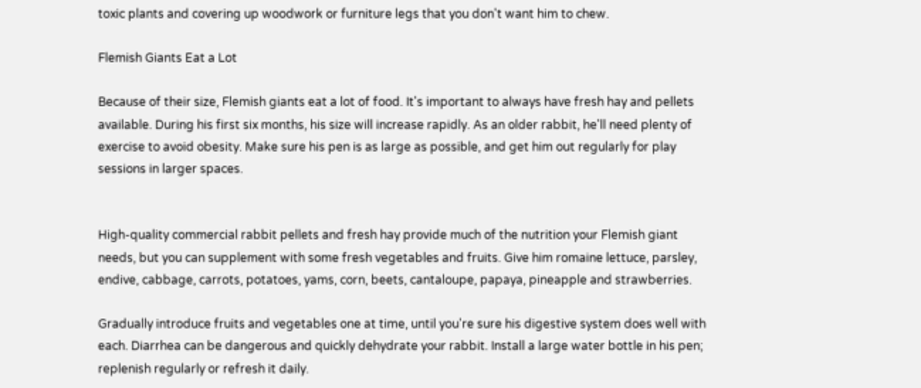toxic plants and covering up woodwork or furniture legs that you don't want him to chew.

Flemish Giants Eat a Lot

Because of their size, Flemish giants eat a lot of food. It's important to always have fresh hay and pellets available. During his first six months, his size will increase rapidly. As an older rabbit, he'll need plenty of exercise to avoid obesity. Make sure his pen is as large as possible, and get him out regularly for play sessions in larger spaces.


High-quality commercial rabbit pellets and fresh hay provide much of the nutrition your Flemish giant needs, but you can supplement with some fresh vegetables and fruits. Give him romaine lettuce, parsley, endive, cabbage, carrots, potatoes, yams, corn, beets, cantaloupe, papaya, pineapple and strawberries.

Gradually introduce fruits and vegetables one at time, until you're sure his digestive system does well with each. Diarrhea can be dangerous and quickly dehydrate your rabbit. Install a large water bottle in his pen; replenish regularly or refresh it daily.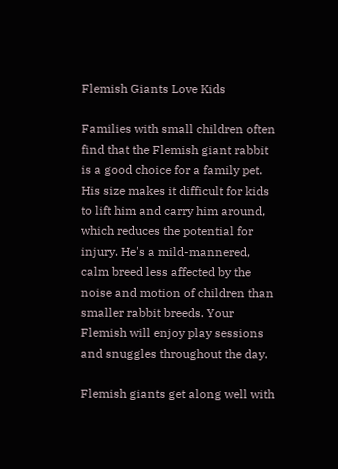Flemish Giants Love Kids

Families with small children often find that the Flemish giant rabbit is a good choice for a family pet. His size makes it difficult for kids to lift him and carry him around, which reduces the potential for injury. He's a mild-mannered, calm breed less affected by the noise and motion of children than smaller rabbit breeds. Your Flemish will enjoy play sessions and snuggles throughout the day.

Flemish giants get along well with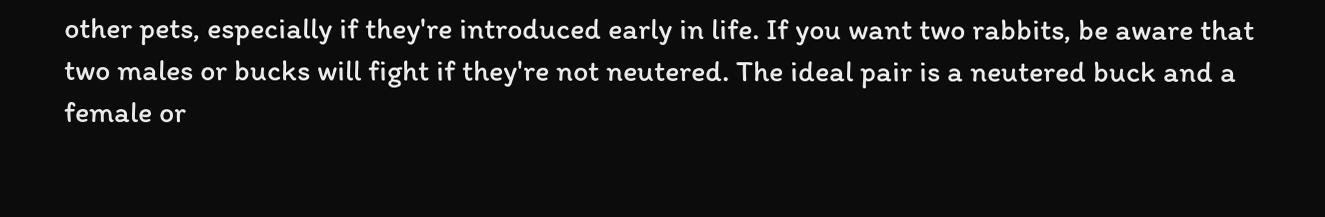other pets, especially if they're introduced early in life. If you want two rabbits, be aware that two males or bucks will fight if they're not neutered. The ideal pair is a neutered buck and a female or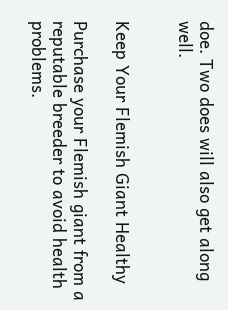doe. Two does will also get along well.


Keep Your Flemish Giant Healthy

Purchase your Flemish giant from a reputable breeder to avoid health problems.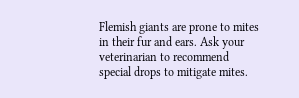Flemish giants are prone to mites in their fur and ears. Ask your veterinarian to recommend special drops to mitigate mites.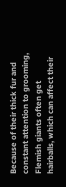Because of their thick fur and constant attention to grooming, Flemish giants often get hairballs, which can affect their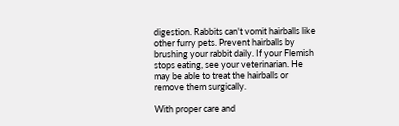digestion. Rabbits can't vomit hairballs like other furry pets. Prevent hairballs by brushing your rabbit daily. If your Flemish stops eating, see your veterinarian. He may be able to treat the hairballs or remove them surgically.

With proper care and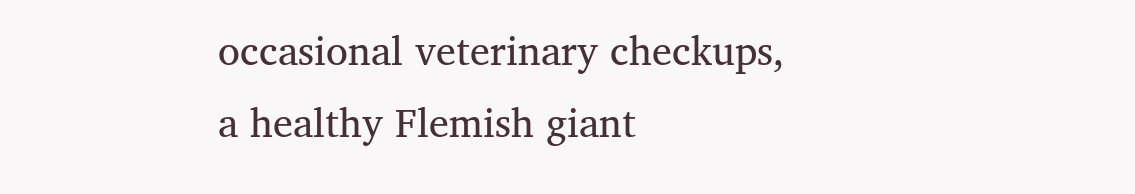occasional veterinary checkups, a healthy Flemish giant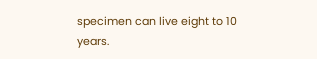specimen can live eight to 10 years.